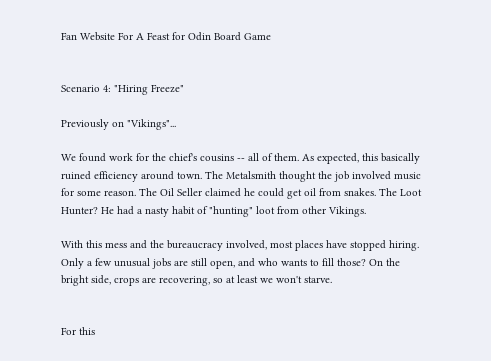Fan Website For A Feast for Odin Board Game


Scenario 4: "Hiring Freeze"

Previously on "Vikings"...

We found work for the chief's cousins -- all of them. As expected, this basically ruined efficiency around town. The Metalsmith thought the job involved music for some reason. The Oil Seller claimed he could get oil from snakes. The Loot Hunter? He had a nasty habit of "hunting" loot from other Vikings.

With this mess and the bureaucracy involved, most places have stopped hiring. Only a few unusual jobs are still open, and who wants to fill those? On the bright side, crops are recovering, so at least we won't starve.


For this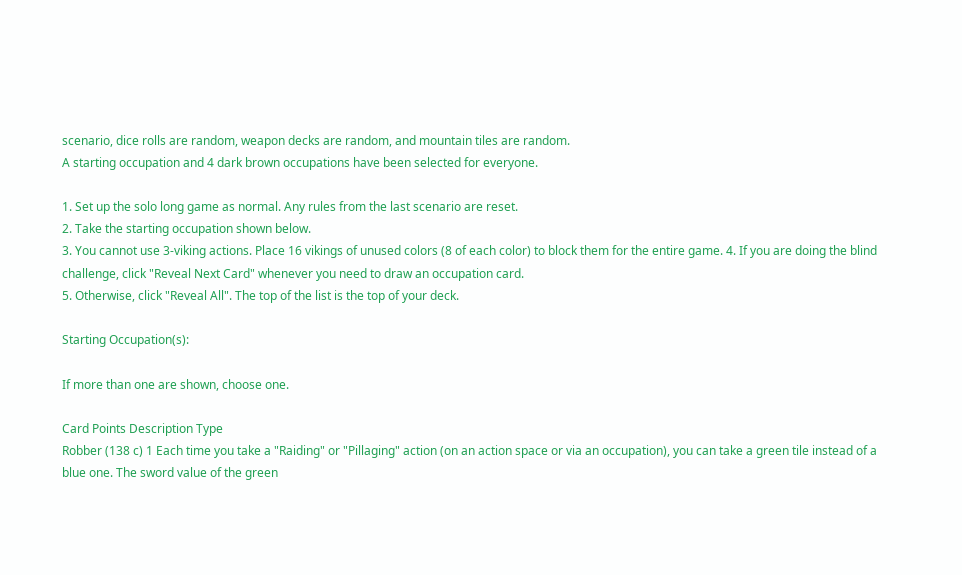scenario, dice rolls are random, weapon decks are random, and mountain tiles are random.
A starting occupation and 4 dark brown occupations have been selected for everyone.

1. Set up the solo long game as normal. Any rules from the last scenario are reset.
2. Take the starting occupation shown below.
3. You cannot use 3-viking actions. Place 16 vikings of unused colors (8 of each color) to block them for the entire game. 4. If you are doing the blind challenge, click "Reveal Next Card" whenever you need to draw an occupation card.
5. Otherwise, click "Reveal All". The top of the list is the top of your deck.

Starting Occupation(s):

If more than one are shown, choose one.

Card Points Description Type
Robber (138 c) 1 Each time you take a "Raiding" or "Pillaging" action (on an action space or via an occupation), you can take a green tile instead of a blue one. The sword value of the green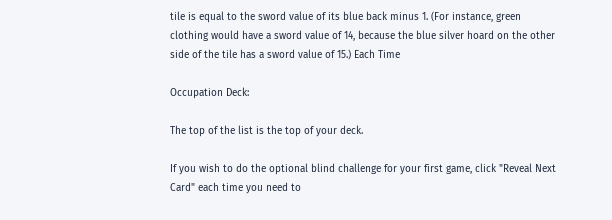tile is equal to the sword value of its blue back minus 1. (For instance, green clothing would have a sword value of 14, because the blue silver hoard on the other side of the tile has a sword value of 15.) Each Time

Occupation Deck:

The top of the list is the top of your deck.

If you wish to do the optional blind challenge for your first game, click "Reveal Next Card" each time you need to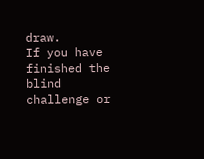draw.
If you have finished the blind challenge or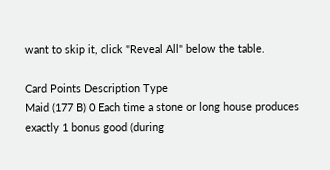want to skip it, click "Reveal All" below the table.

Card Points Description Type
Maid (177 B) 0 Each time a stone or long house produces exactly 1 bonus good (during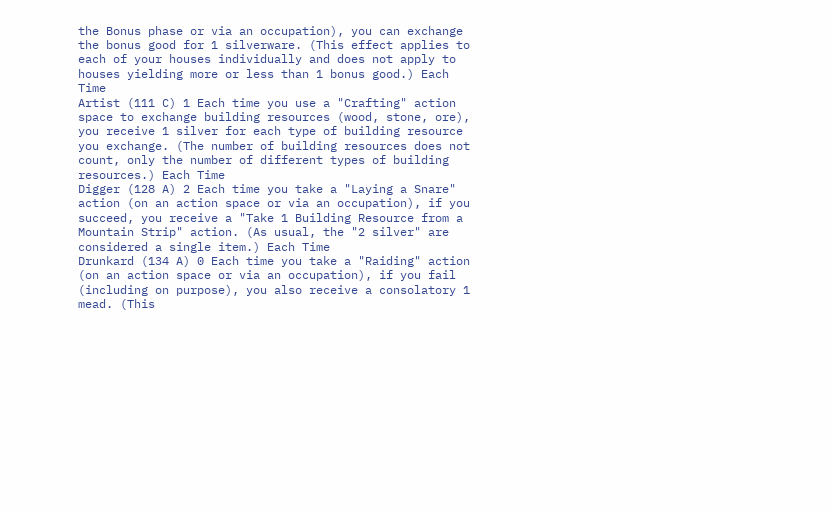the Bonus phase or via an occupation), you can exchange the bonus good for 1 silverware. (This effect applies to each of your houses individually and does not apply to houses yielding more or less than 1 bonus good.) Each Time
Artist (111 C) 1 Each time you use a "Crafting" action space to exchange building resources (wood, stone, ore), you receive 1 silver for each type of building resource you exchange. (The number of building resources does not count, only the number of different types of building resources.) Each Time
Digger (128 A) 2 Each time you take a "Laying a Snare" action (on an action space or via an occupation), if you succeed, you receive a "Take 1 Building Resource from a Mountain Strip" action. (As usual, the "2 silver" are considered a single item.) Each Time
Drunkard (134 A) 0 Each time you take a "Raiding" action (on an action space or via an occupation), if you fail (including on purpose), you also receive a consolatory 1 mead. (This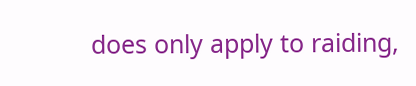does only apply to raiding,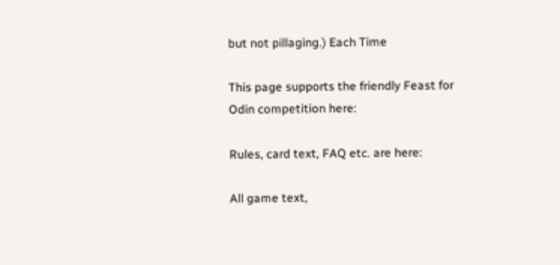but not pillaging.) Each Time

This page supports the friendly Feast for Odin competition here:

Rules, card text, FAQ etc. are here:

All game text,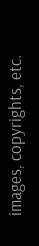images, copyrights, etc.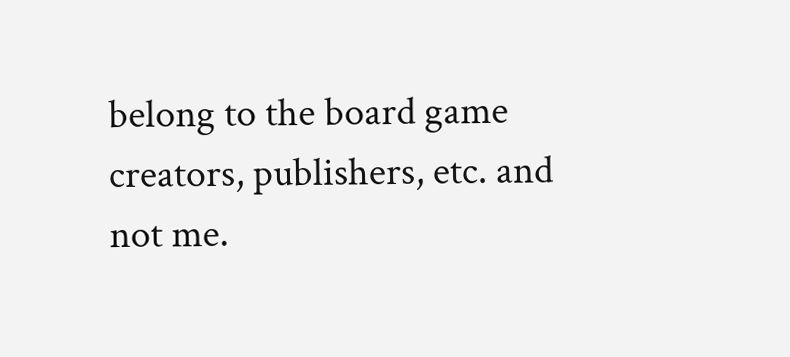belong to the board game creators, publishers, etc. and not me.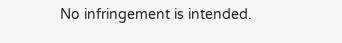No infringement is intended.